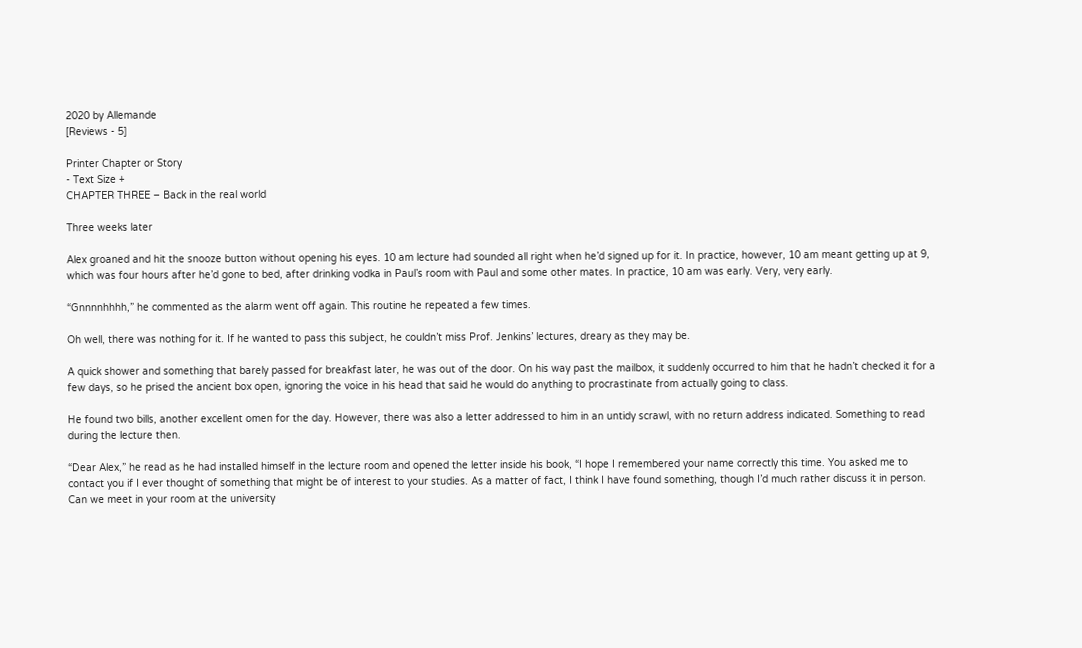2020 by Allemande
[Reviews - 5]

Printer Chapter or Story
- Text Size +
CHAPTER THREE – Back in the real world

Three weeks later

Alex groaned and hit the snooze button without opening his eyes. 10 am lecture had sounded all right when he’d signed up for it. In practice, however, 10 am meant getting up at 9, which was four hours after he’d gone to bed, after drinking vodka in Paul’s room with Paul and some other mates. In practice, 10 am was early. Very, very early.

“Gnnnnhhhh,” he commented as the alarm went off again. This routine he repeated a few times.

Oh well, there was nothing for it. If he wanted to pass this subject, he couldn’t miss Prof. Jenkins’ lectures, dreary as they may be.

A quick shower and something that barely passed for breakfast later, he was out of the door. On his way past the mailbox, it suddenly occurred to him that he hadn’t checked it for a few days, so he prised the ancient box open, ignoring the voice in his head that said he would do anything to procrastinate from actually going to class.

He found two bills, another excellent omen for the day. However, there was also a letter addressed to him in an untidy scrawl, with no return address indicated. Something to read during the lecture then.

“Dear Alex,” he read as he had installed himself in the lecture room and opened the letter inside his book, “I hope I remembered your name correctly this time. You asked me to contact you if I ever thought of something that might be of interest to your studies. As a matter of fact, I think I have found something, though I’d much rather discuss it in person. Can we meet in your room at the university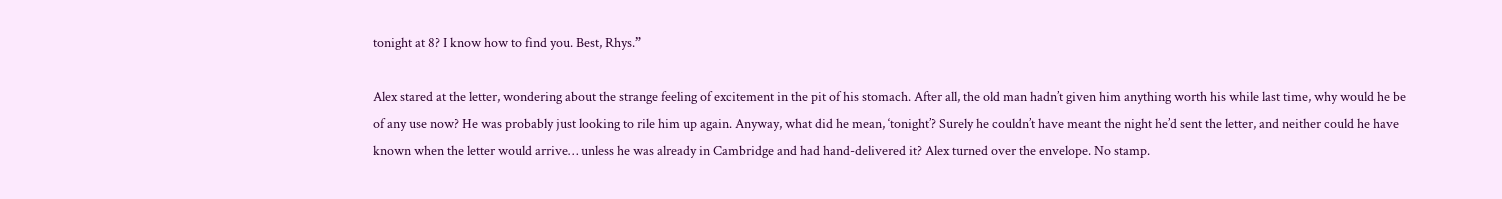tonight at 8? I know how to find you. Best, Rhys.”

Alex stared at the letter, wondering about the strange feeling of excitement in the pit of his stomach. After all, the old man hadn’t given him anything worth his while last time, why would he be of any use now? He was probably just looking to rile him up again. Anyway, what did he mean, ‘tonight’? Surely he couldn’t have meant the night he’d sent the letter, and neither could he have known when the letter would arrive… unless he was already in Cambridge and had hand-delivered it? Alex turned over the envelope. No stamp.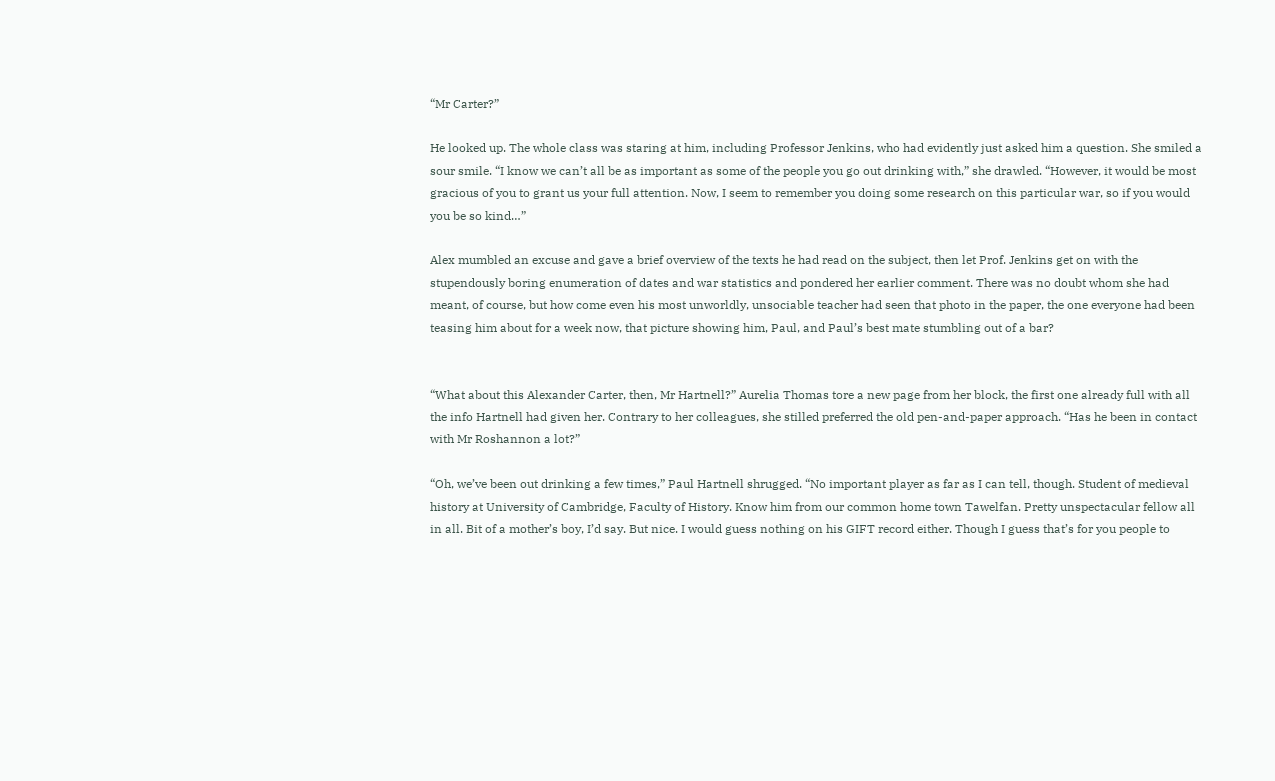“Mr Carter?”

He looked up. The whole class was staring at him, including Professor Jenkins, who had evidently just asked him a question. She smiled a sour smile. “I know we can’t all be as important as some of the people you go out drinking with,” she drawled. “However, it would be most gracious of you to grant us your full attention. Now, I seem to remember you doing some research on this particular war, so if you would you be so kind…”

Alex mumbled an excuse and gave a brief overview of the texts he had read on the subject, then let Prof. Jenkins get on with the stupendously boring enumeration of dates and war statistics and pondered her earlier comment. There was no doubt whom she had meant, of course, but how come even his most unworldly, unsociable teacher had seen that photo in the paper, the one everyone had been teasing him about for a week now, that picture showing him, Paul, and Paul’s best mate stumbling out of a bar?


“What about this Alexander Carter, then, Mr Hartnell?” Aurelia Thomas tore a new page from her block, the first one already full with all the info Hartnell had given her. Contrary to her colleagues, she stilled preferred the old pen-and-paper approach. “Has he been in contact with Mr Roshannon a lot?”

“Oh, we’ve been out drinking a few times,” Paul Hartnell shrugged. “No important player as far as I can tell, though. Student of medieval history at University of Cambridge, Faculty of History. Know him from our common home town Tawelfan. Pretty unspectacular fellow all in all. Bit of a mother’s boy, I’d say. But nice. I would guess nothing on his GIFT record either. Though I guess that’s for you people to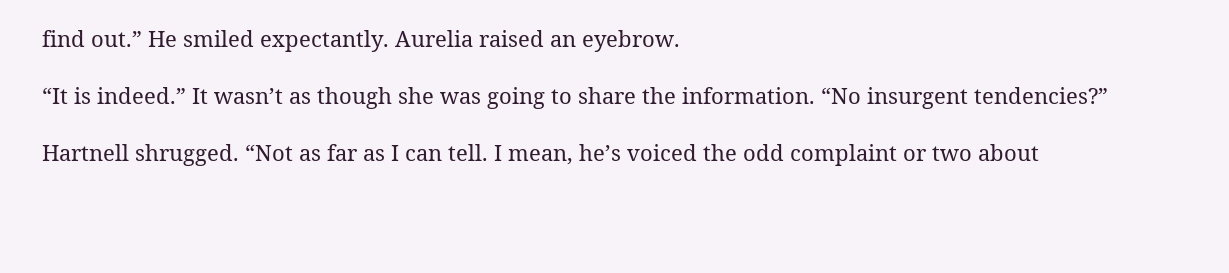find out.” He smiled expectantly. Aurelia raised an eyebrow.

“It is indeed.” It wasn’t as though she was going to share the information. “No insurgent tendencies?”

Hartnell shrugged. “Not as far as I can tell. I mean, he’s voiced the odd complaint or two about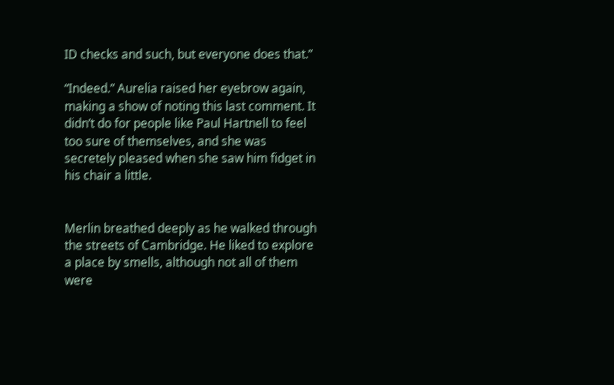ID checks and such, but everyone does that.”

“Indeed.” Aurelia raised her eyebrow again, making a show of noting this last comment. It didn’t do for people like Paul Hartnell to feel too sure of themselves, and she was secretely pleased when she saw him fidget in his chair a little.


Merlin breathed deeply as he walked through the streets of Cambridge. He liked to explore a place by smells, although not all of them were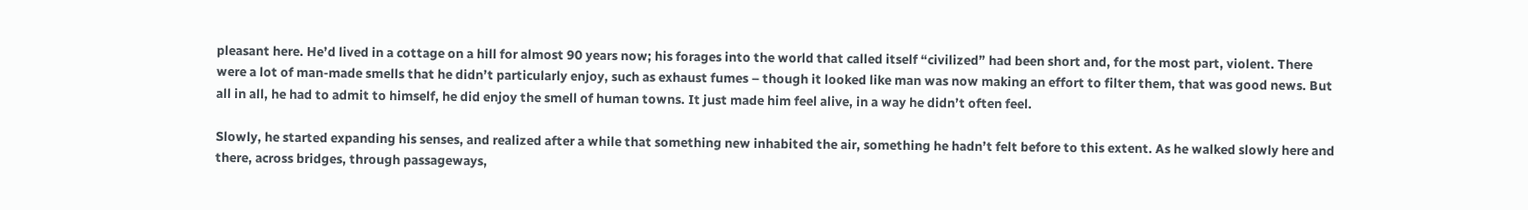pleasant here. He’d lived in a cottage on a hill for almost 90 years now; his forages into the world that called itself “civilized” had been short and, for the most part, violent. There were a lot of man-made smells that he didn’t particularly enjoy, such as exhaust fumes – though it looked like man was now making an effort to filter them, that was good news. But all in all, he had to admit to himself, he did enjoy the smell of human towns. It just made him feel alive, in a way he didn’t often feel.

Slowly, he started expanding his senses, and realized after a while that something new inhabited the air, something he hadn’t felt before to this extent. As he walked slowly here and there, across bridges, through passageways,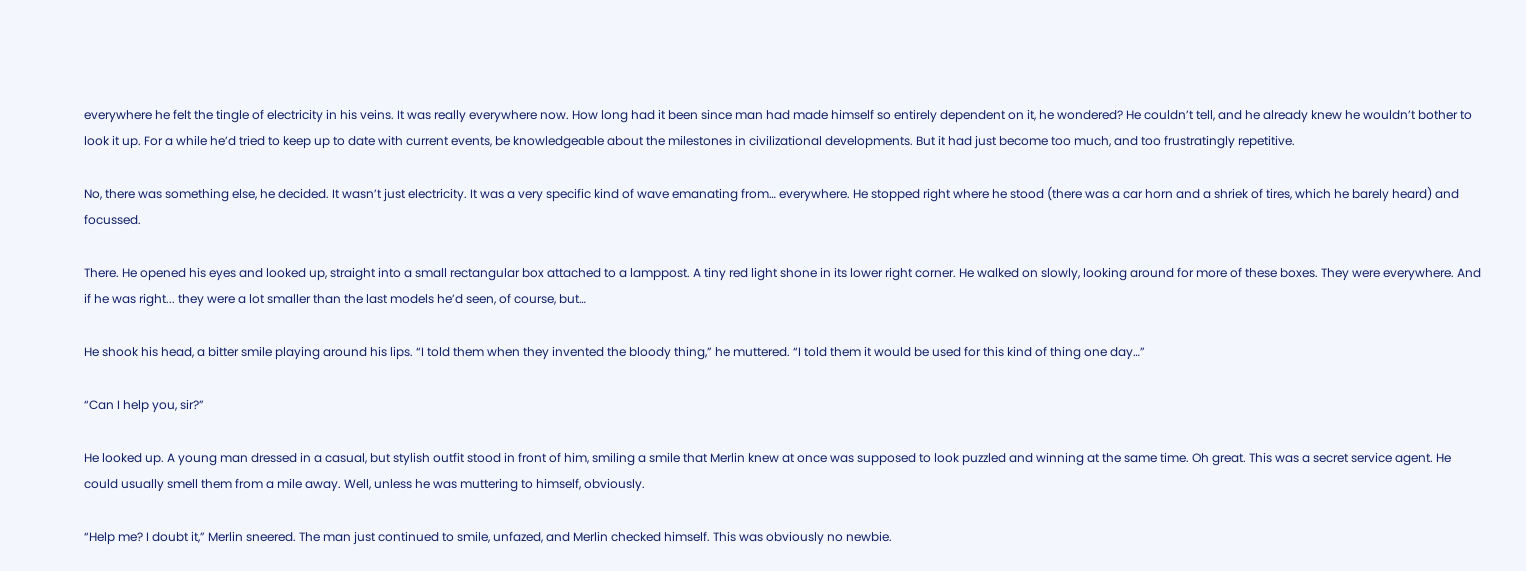everywhere he felt the tingle of electricity in his veins. It was really everywhere now. How long had it been since man had made himself so entirely dependent on it, he wondered? He couldn’t tell, and he already knew he wouldn’t bother to look it up. For a while he’d tried to keep up to date with current events, be knowledgeable about the milestones in civilizational developments. But it had just become too much, and too frustratingly repetitive.

No, there was something else, he decided. It wasn’t just electricity. It was a very specific kind of wave emanating from… everywhere. He stopped right where he stood (there was a car horn and a shriek of tires, which he barely heard) and focussed.

There. He opened his eyes and looked up, straight into a small rectangular box attached to a lamppost. A tiny red light shone in its lower right corner. He walked on slowly, looking around for more of these boxes. They were everywhere. And if he was right... they were a lot smaller than the last models he’d seen, of course, but…

He shook his head, a bitter smile playing around his lips. “I told them when they invented the bloody thing,” he muttered. “I told them it would be used for this kind of thing one day…”

“Can I help you, sir?”

He looked up. A young man dressed in a casual, but stylish outfit stood in front of him, smiling a smile that Merlin knew at once was supposed to look puzzled and winning at the same time. Oh great. This was a secret service agent. He could usually smell them from a mile away. Well, unless he was muttering to himself, obviously.

“Help me? I doubt it,” Merlin sneered. The man just continued to smile, unfazed, and Merlin checked himself. This was obviously no newbie.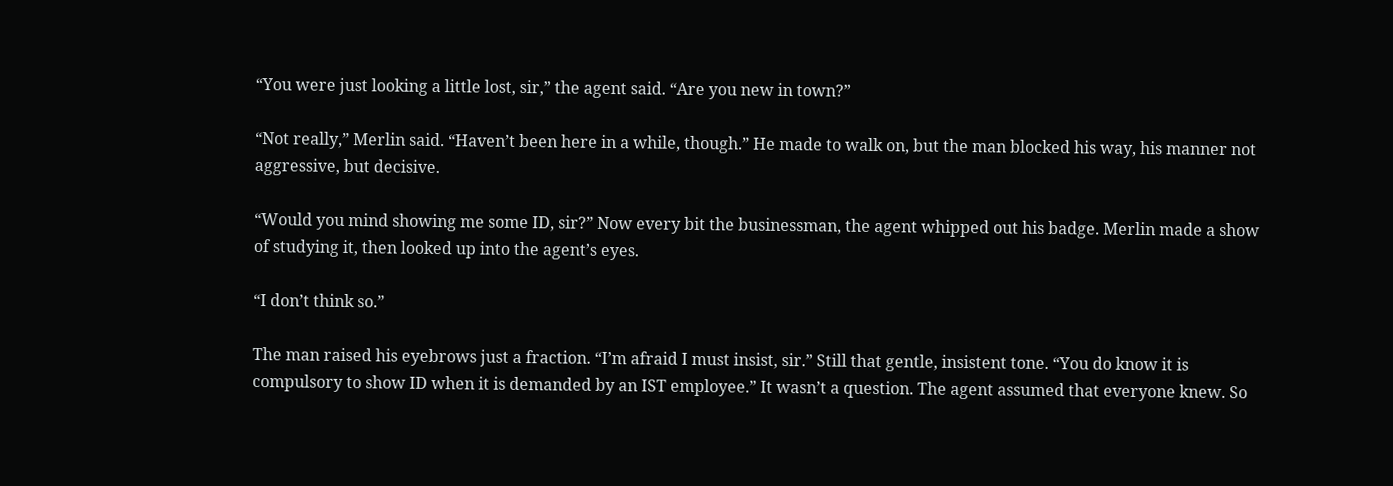“You were just looking a little lost, sir,” the agent said. “Are you new in town?”

“Not really,” Merlin said. “Haven’t been here in a while, though.” He made to walk on, but the man blocked his way, his manner not aggressive, but decisive.

“Would you mind showing me some ID, sir?” Now every bit the businessman, the agent whipped out his badge. Merlin made a show of studying it, then looked up into the agent’s eyes.

“I don’t think so.”

The man raised his eyebrows just a fraction. “I’m afraid I must insist, sir.” Still that gentle, insistent tone. “You do know it is compulsory to show ID when it is demanded by an IST employee.” It wasn’t a question. The agent assumed that everyone knew. So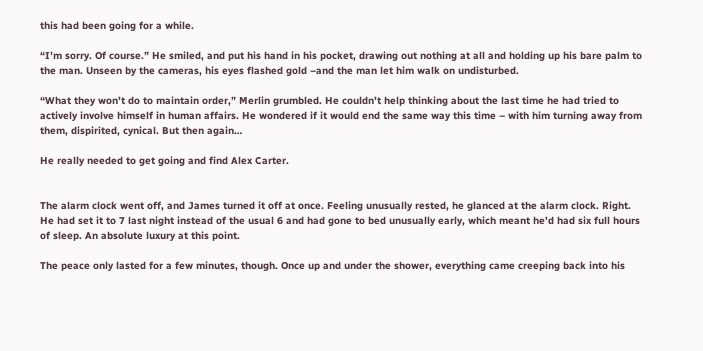this had been going for a while.

“I’m sorry. Of course.” He smiled, and put his hand in his pocket, drawing out nothing at all and holding up his bare palm to the man. Unseen by the cameras, his eyes flashed gold –and the man let him walk on undisturbed.

“What they won’t do to maintain order,” Merlin grumbled. He couldn’t help thinking about the last time he had tried to actively involve himself in human affairs. He wondered if it would end the same way this time – with him turning away from them, dispirited, cynical. But then again…

He really needed to get going and find Alex Carter.


The alarm clock went off, and James turned it off at once. Feeling unusually rested, he glanced at the alarm clock. Right. He had set it to 7 last night instead of the usual 6 and had gone to bed unusually early, which meant he’d had six full hours of sleep. An absolute luxury at this point.

The peace only lasted for a few minutes, though. Once up and under the shower, everything came creeping back into his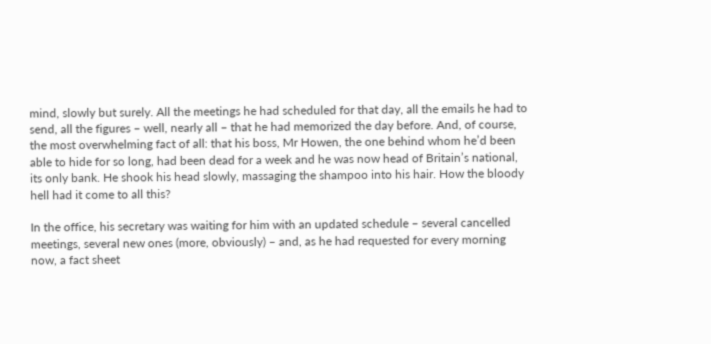mind, slowly but surely. All the meetings he had scheduled for that day, all the emails he had to send, all the figures – well, nearly all – that he had memorized the day before. And, of course, the most overwhelming fact of all: that his boss, Mr Howen, the one behind whom he’d been able to hide for so long, had been dead for a week and he was now head of Britain’s national, its only bank. He shook his head slowly, massaging the shampoo into his hair. How the bloody hell had it come to all this?

In the office, his secretary was waiting for him with an updated schedule – several cancelled meetings, several new ones (more, obviously) – and, as he had requested for every morning now, a fact sheet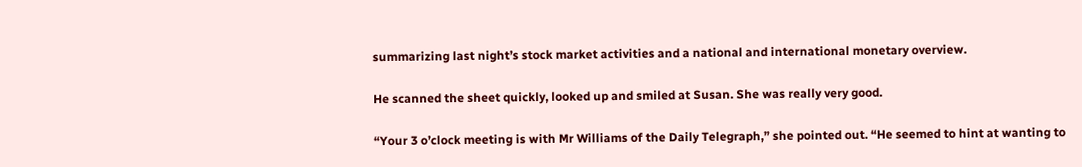summarizing last night’s stock market activities and a national and international monetary overview.

He scanned the sheet quickly, looked up and smiled at Susan. She was really very good.

“Your 3 o’clock meeting is with Mr Williams of the Daily Telegraph,” she pointed out. “He seemed to hint at wanting to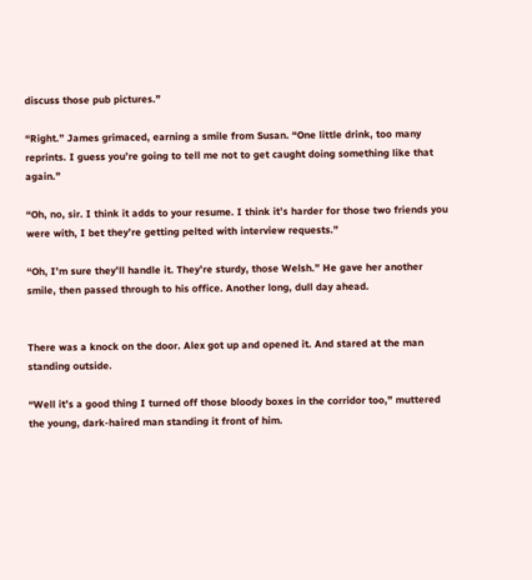discuss those pub pictures.”

“Right.” James grimaced, earning a smile from Susan. “One little drink, too many reprints. I guess you’re going to tell me not to get caught doing something like that again.”

“Oh, no, sir. I think it adds to your resume. I think it’s harder for those two friends you were with, I bet they’re getting pelted with interview requests.”

“Oh, I’m sure they’ll handle it. They’re sturdy, those Welsh.” He gave her another smile, then passed through to his office. Another long, dull day ahead.


There was a knock on the door. Alex got up and opened it. And stared at the man standing outside.

“Well it’s a good thing I turned off those bloody boxes in the corridor too,” muttered the young, dark-haired man standing it front of him.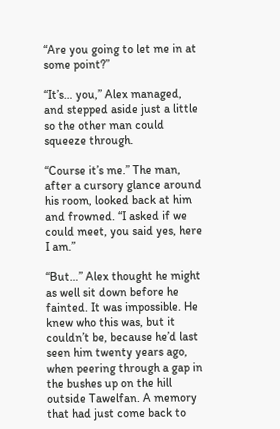“Are you going to let me in at some point?”

“It’s… you,” Alex managed, and stepped aside just a little so the other man could squeeze through.

“Course it’s me.” The man, after a cursory glance around his room, looked back at him and frowned. “I asked if we could meet, you said yes, here I am.”

“But…” Alex thought he might as well sit down before he fainted. It was impossible. He knew who this was, but it couldn’t be, because he’d last seen him twenty years ago, when peering through a gap in the bushes up on the hill outside Tawelfan. A memory that had just come back to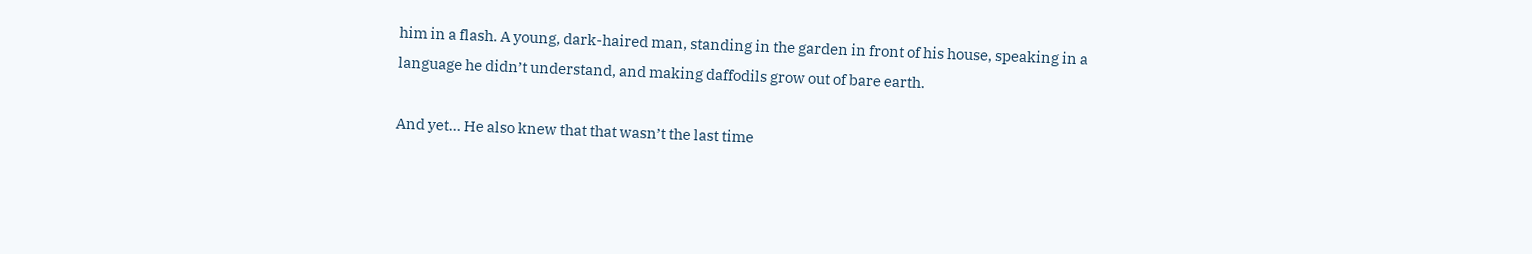him in a flash. A young, dark-haired man, standing in the garden in front of his house, speaking in a language he didn’t understand, and making daffodils grow out of bare earth.

And yet… He also knew that that wasn’t the last time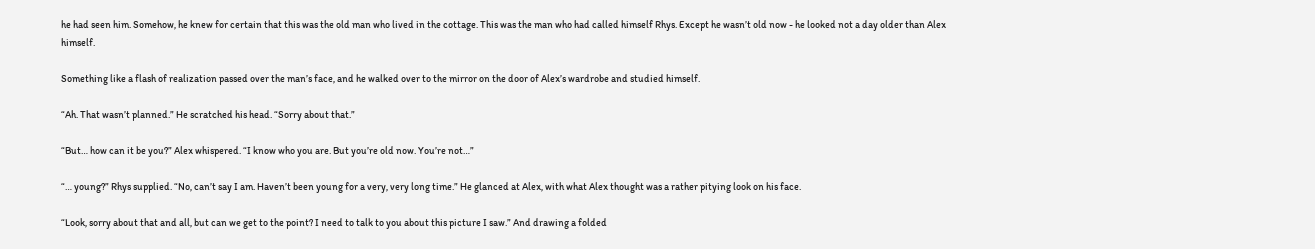he had seen him. Somehow, he knew for certain that this was the old man who lived in the cottage. This was the man who had called himself Rhys. Except he wasn’t old now - he looked not a day older than Alex himself.

Something like a flash of realization passed over the man’s face, and he walked over to the mirror on the door of Alex’s wardrobe and studied himself.

“Ah. That wasn’t planned.” He scratched his head. “Sorry about that.”

“But… how can it be you?” Alex whispered. “I know who you are. But you’re old now. You’re not…”

“… young?” Rhys supplied. “No, can’t say I am. Haven’t been young for a very, very long time.” He glanced at Alex, with what Alex thought was a rather pitying look on his face.

“Look, sorry about that and all, but can we get to the point? I need to talk to you about this picture I saw.” And drawing a folded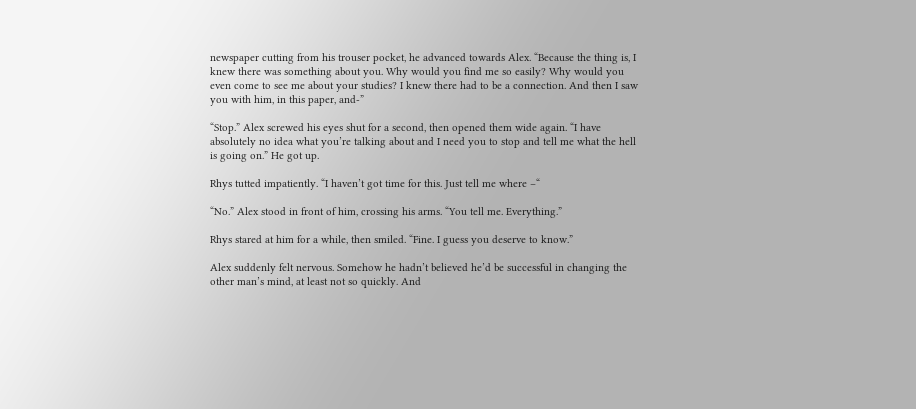newspaper cutting from his trouser pocket, he advanced towards Alex. “Because the thing is, I knew there was something about you. Why would you find me so easily? Why would you even come to see me about your studies? I knew there had to be a connection. And then I saw you with him, in this paper, and-”

“Stop.” Alex screwed his eyes shut for a second, then opened them wide again. “I have absolutely no idea what you’re talking about and I need you to stop and tell me what the hell is going on.” He got up.

Rhys tutted impatiently. “I haven’t got time for this. Just tell me where –“

“No.” Alex stood in front of him, crossing his arms. “You tell me. Everything.”

Rhys stared at him for a while, then smiled. “Fine. I guess you deserve to know.”

Alex suddenly felt nervous. Somehow he hadn’t believed he’d be successful in changing the other man’s mind, at least not so quickly. And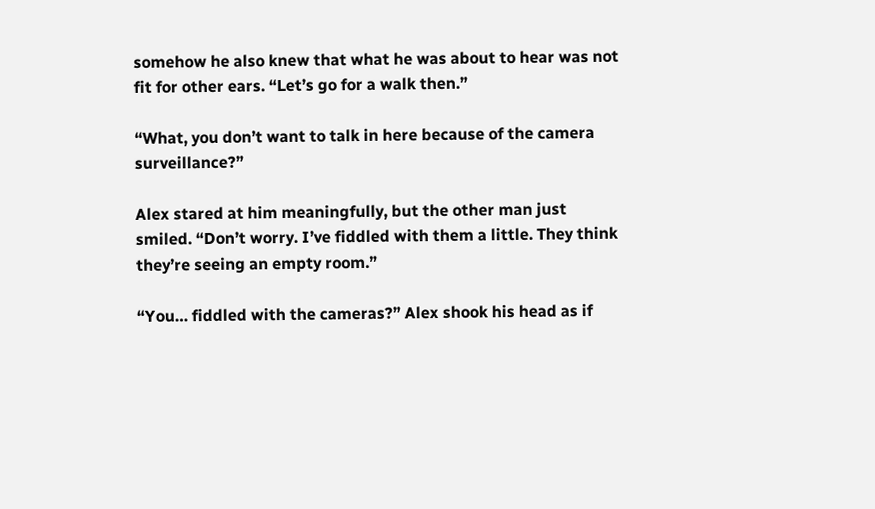somehow he also knew that what he was about to hear was not fit for other ears. “Let’s go for a walk then.”

“What, you don’t want to talk in here because of the camera surveillance?”

Alex stared at him meaningfully, but the other man just smiled. “Don’t worry. I’ve fiddled with them a little. They think they’re seeing an empty room.”

“You… fiddled with the cameras?” Alex shook his head as if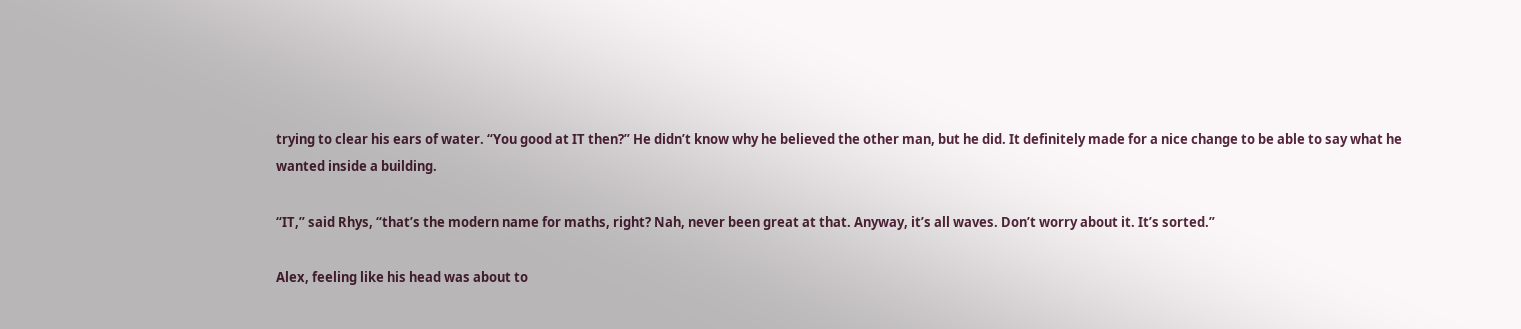trying to clear his ears of water. “You good at IT then?” He didn’t know why he believed the other man, but he did. It definitely made for a nice change to be able to say what he wanted inside a building.

“IT,” said Rhys, “that’s the modern name for maths, right? Nah, never been great at that. Anyway, it’s all waves. Don’t worry about it. It’s sorted.”

Alex, feeling like his head was about to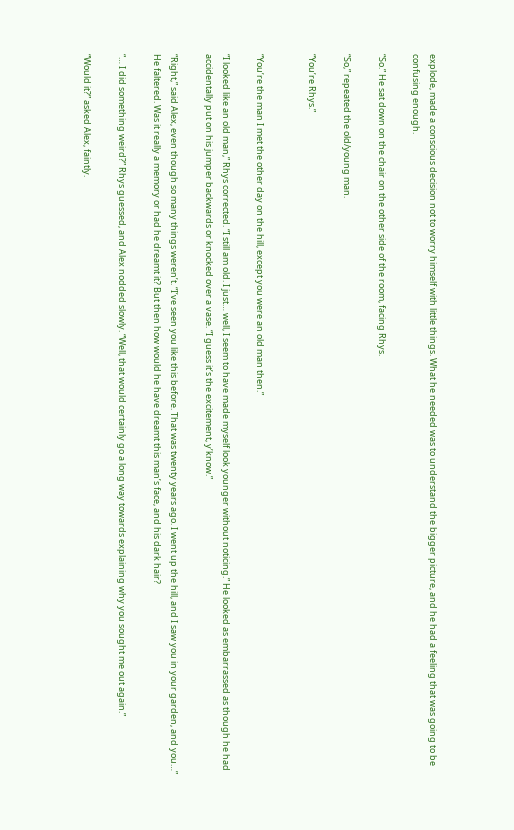explode, made a conscious decision not to worry himself with little things. What he needed was to understand the bigger picture, and he had a feeling that was going to be confusing enough.

“So.” He sat down on the chair on the other side of the room, facing Rhys.

“So,” repeated the old/young man.

“You’re Rhys.”


“You’re the man I met the other day on the hill, except you were an old man then.”

“I looked like an old man,” Rhys corrected. “I still am old. I just… well, I seem to have made myself look younger without noticing.” He looked as embarrassed as though he had accidentally put on his jumper backwards or knocked over a vase. “I guess it’s the excitement, y’know.”

“Right,” said Alex, even though so many things weren’t. “I’ve seen you like this before. That was twenty years ago. I went up the hill, and I saw you in your garden, and you…” He faltered. Was it really a memory or had he dreamt it? But then how would he have dreamt this man’s face, and his dark hair?

“… I did something weird?” Rhys guessed, and Alex nodded slowly. “Well, that would certainly go a long way towards explaining why you sought me out again.”

“Would it?” asked Alex, faintly.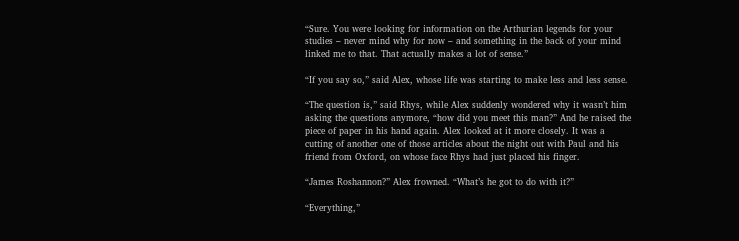“Sure. You were looking for information on the Arthurian legends for your studies – never mind why for now – and something in the back of your mind linked me to that. That actually makes a lot of sense.”

“If you say so,” said Alex, whose life was starting to make less and less sense.

“The question is,” said Rhys, while Alex suddenly wondered why it wasn’t him asking the questions anymore, “how did you meet this man?” And he raised the piece of paper in his hand again. Alex looked at it more closely. It was a cutting of another one of those articles about the night out with Paul and his friend from Oxford, on whose face Rhys had just placed his finger.

“James Roshannon?” Alex frowned. “What’s he got to do with it?”

“Everything,”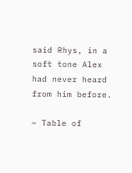said Rhys, in a soft tone Alex had never heard from him before.

~ Table of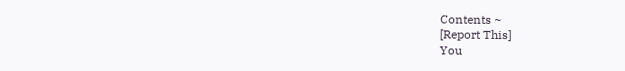Contents ~
[Report This]
You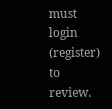must login (register) to review.